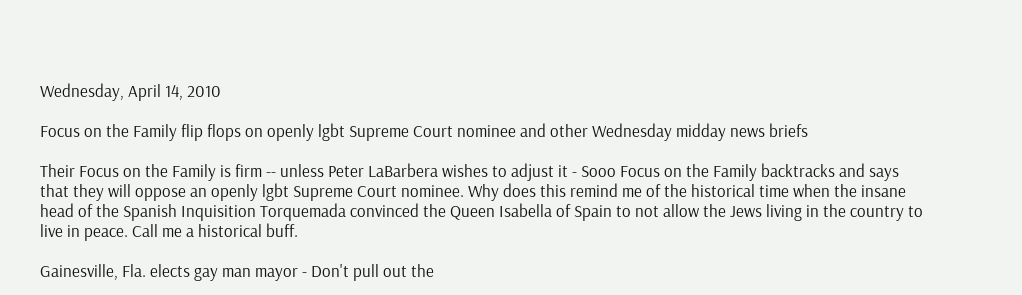Wednesday, April 14, 2010

Focus on the Family flip flops on openly lgbt Supreme Court nominee and other Wednesday midday news briefs

Their Focus on the Family is firm -- unless Peter LaBarbera wishes to adjust it - Sooo Focus on the Family backtracks and says that they will oppose an openly lgbt Supreme Court nominee. Why does this remind me of the historical time when the insane head of the Spanish Inquisition Torquemada convinced the Queen Isabella of Spain to not allow the Jews living in the country to live in peace. Call me a historical buff.

Gainesville, Fla. elects gay man mayor - Don't pull out the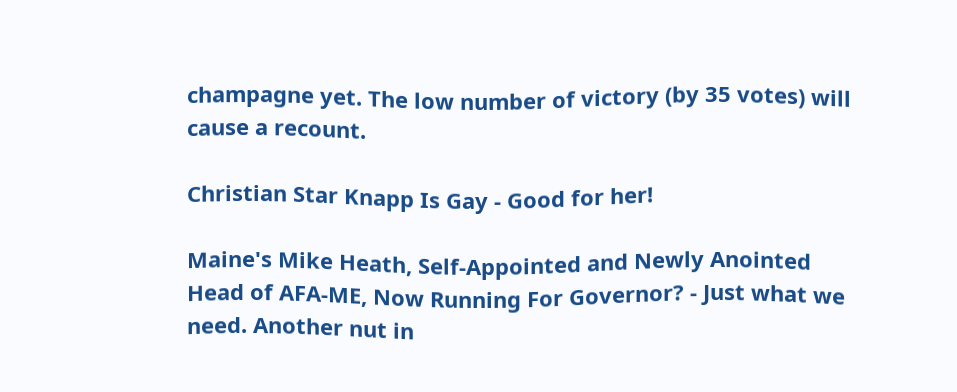champagne yet. The low number of victory (by 35 votes) will cause a recount.

Christian Star Knapp Is Gay - Good for her!

Maine's Mike Heath, Self-Appointed and Newly Anointed Head of AFA-ME, Now Running For Governor? - Just what we need. Another nut in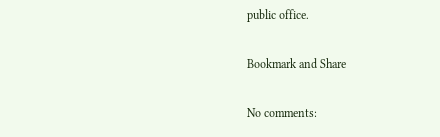public office.

Bookmark and Share

No comments: